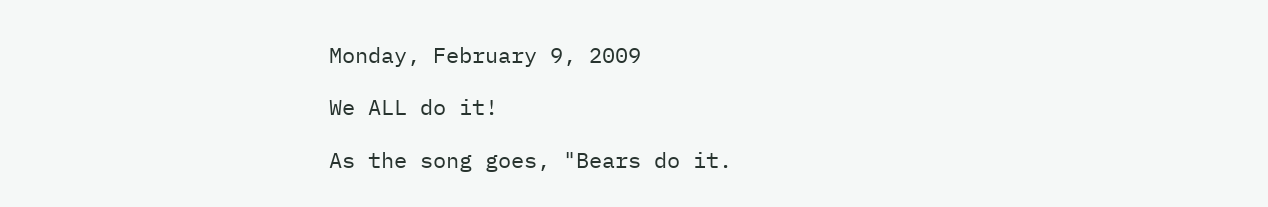Monday, February 9, 2009

We ALL do it!

As the song goes, "Bears do it.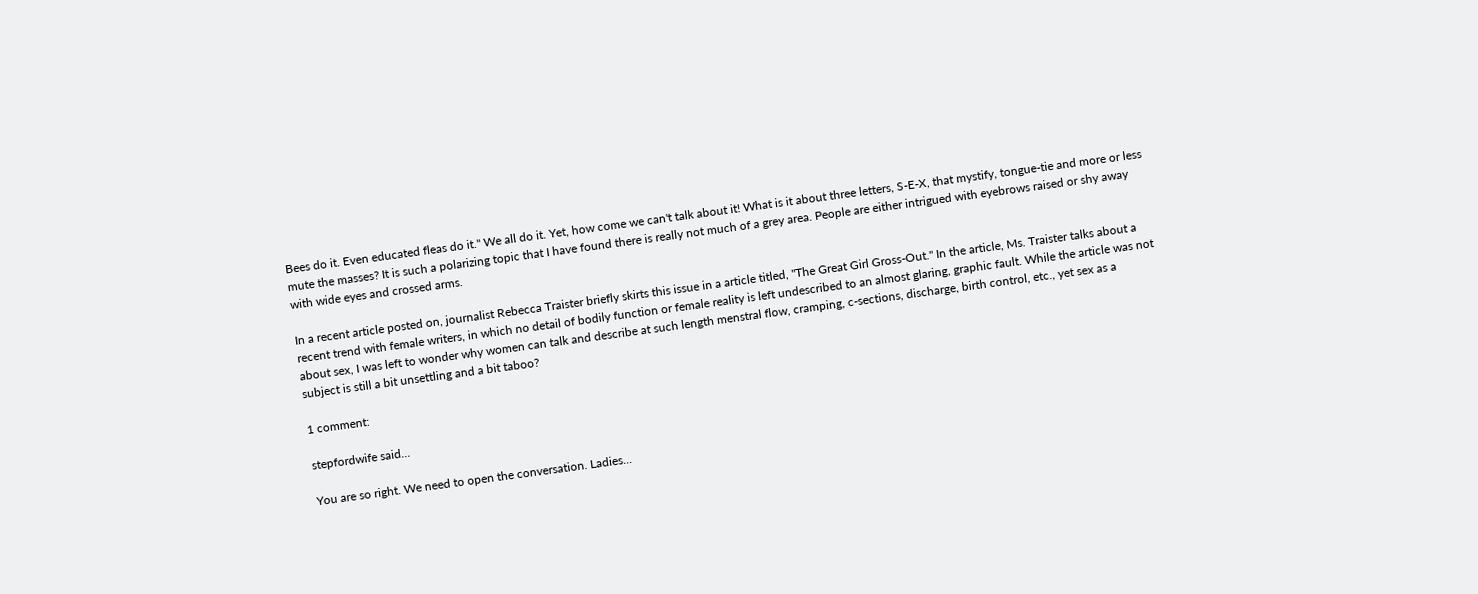Bees do it. Even educated fleas do it." We all do it. Yet, how come we can't talk about it! What is it about three letters, S-E-X, that mystify, tongue-tie and more or less mute the masses? It is such a polarizing topic that I have found there is really not much of a grey area. People are either intrigued with eyebrows raised or shy away with wide eyes and crossed arms.

In a recent article posted on, journalist Rebecca Traister briefly skirts this issue in a article titled, "The Great Girl Gross-Out." In the article, Ms. Traister talks about a recent trend with female writers, in which no detail of bodily function or female reality is left undescribed to an almost glaring, graphic fault. While the article was not about sex, I was left to wonder why women can talk and describe at such length menstral flow, cramping, c-sections, discharge, birth control, etc., yet sex as a subject is still a bit unsettling and a bit taboo?

1 comment:

stepfordwife said...

You are so right. We need to open the conversation. Ladies...